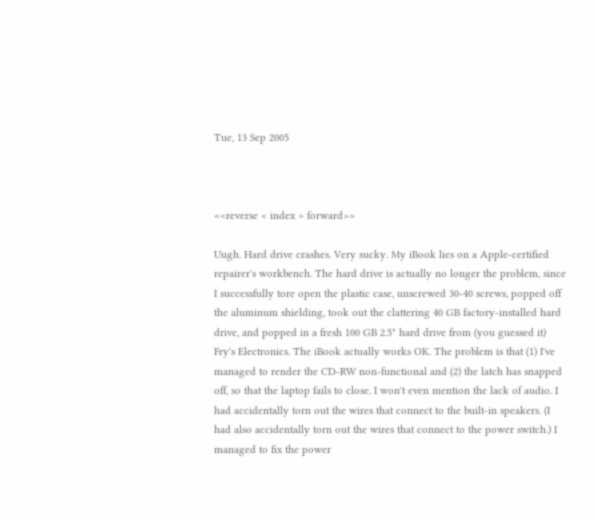Tue, 13 Sep 2005



<<reverse < index > forward>>

Uugh. Hard drive crashes. Very sucky. My iBook lies on a Apple-certified repairer's workbench. The hard drive is actually no longer the problem, since I successfully tore open the plastic case, unscrewed 30-40 screws, popped off the aluminum shielding, took out the clattering 40 GB factory-installed hard drive, and popped in a fresh 100 GB 2.5" hard drive from (you guessed it) Fry's Electronics. The iBook actually works OK. The problem is that (1) I've managed to render the CD-RW non-functional and (2) the latch has snapped off, so that the laptop fails to close. I won't even mention the lack of audio. I had accidentally torn out the wires that connect to the built-in speakers. (I had also accidentally torn out the wires that connect to the power switch.) I managed to fix the power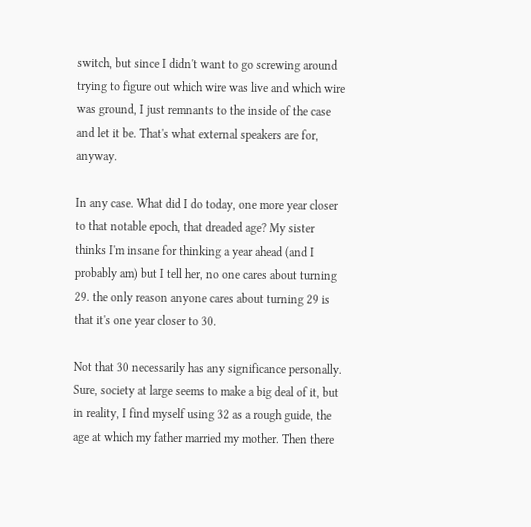switch, but since I didn't want to go screwing around trying to figure out which wire was live and which wire was ground, I just remnants to the inside of the case and let it be. That's what external speakers are for, anyway.

In any case. What did I do today, one more year closer to that notable epoch, that dreaded age? My sister thinks I'm insane for thinking a year ahead (and I probably am) but I tell her, no one cares about turning 29. the only reason anyone cares about turning 29 is that it's one year closer to 30.

Not that 30 necessarily has any significance personally. Sure, society at large seems to make a big deal of it, but in reality, I find myself using 32 as a rough guide, the age at which my father married my mother. Then there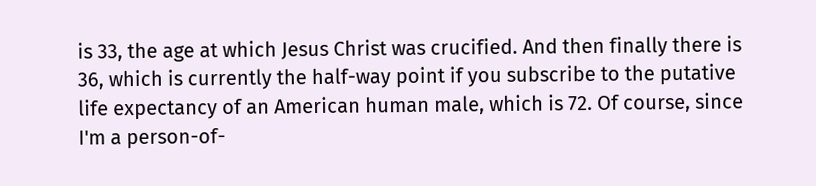is 33, the age at which Jesus Christ was crucified. And then finally there is 36, which is currently the half-way point if you subscribe to the putative life expectancy of an American human male, which is 72. Of course, since I'm a person-of-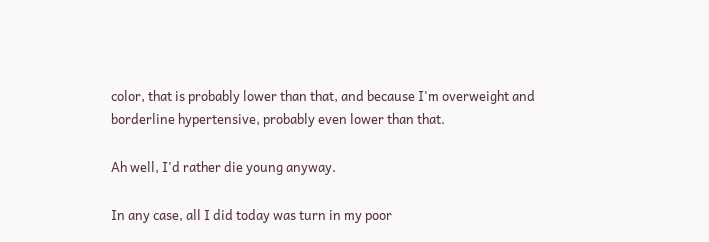color, that is probably lower than that, and because I'm overweight and borderline hypertensive, probably even lower than that.

Ah well, I'd rather die young anyway.

In any case, all I did today was turn in my poor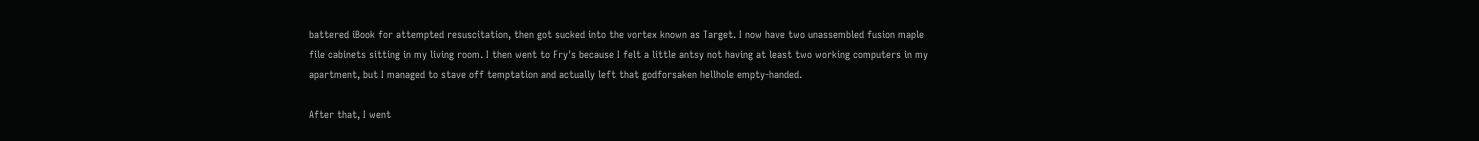battered iBook for attempted resuscitation, then got sucked into the vortex known as Target. I now have two unassembled fusion maple file cabinets sitting in my living room. I then went to Fry's because I felt a little antsy not having at least two working computers in my apartment, but I managed to stave off temptation and actually left that godforsaken hellhole empty-handed.

After that, I went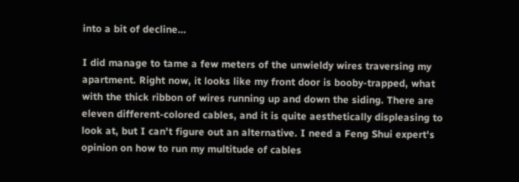into a bit of decline…

I did manage to tame a few meters of the unwieldy wires traversing my apartment. Right now, it looks like my front door is booby-trapped, what with the thick ribbon of wires running up and down the siding. There are eleven different-colored cables, and it is quite aesthetically displeasing to look at, but I can't figure out an alternative. I need a Feng Shui expert's opinion on how to run my multitude of cables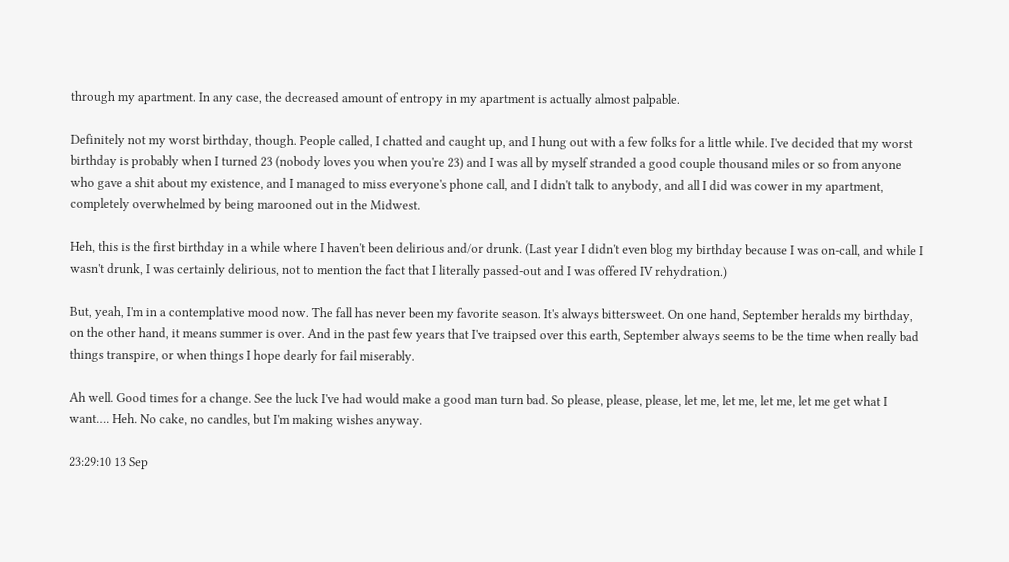through my apartment. In any case, the decreased amount of entropy in my apartment is actually almost palpable.

Definitely not my worst birthday, though. People called, I chatted and caught up, and I hung out with a few folks for a little while. I've decided that my worst birthday is probably when I turned 23 (nobody loves you when you're 23) and I was all by myself stranded a good couple thousand miles or so from anyone who gave a shit about my existence, and I managed to miss everyone's phone call, and I didn't talk to anybody, and all I did was cower in my apartment, completely overwhelmed by being marooned out in the Midwest.

Heh, this is the first birthday in a while where I haven't been delirious and/or drunk. (Last year I didn't even blog my birthday because I was on-call, and while I wasn't drunk, I was certainly delirious, not to mention the fact that I literally passed-out and I was offered IV rehydration.)

But, yeah, I'm in a contemplative mood now. The fall has never been my favorite season. It's always bittersweet. On one hand, September heralds my birthday, on the other hand, it means summer is over. And in the past few years that I've traipsed over this earth, September always seems to be the time when really bad things transpire, or when things I hope dearly for fail miserably.

Ah well. Good times for a change. See the luck I've had would make a good man turn bad. So please, please, please, let me, let me, let me, let me get what I want…. Heh. No cake, no candles, but I'm making wishes anyway.

23:29:10 13 Sep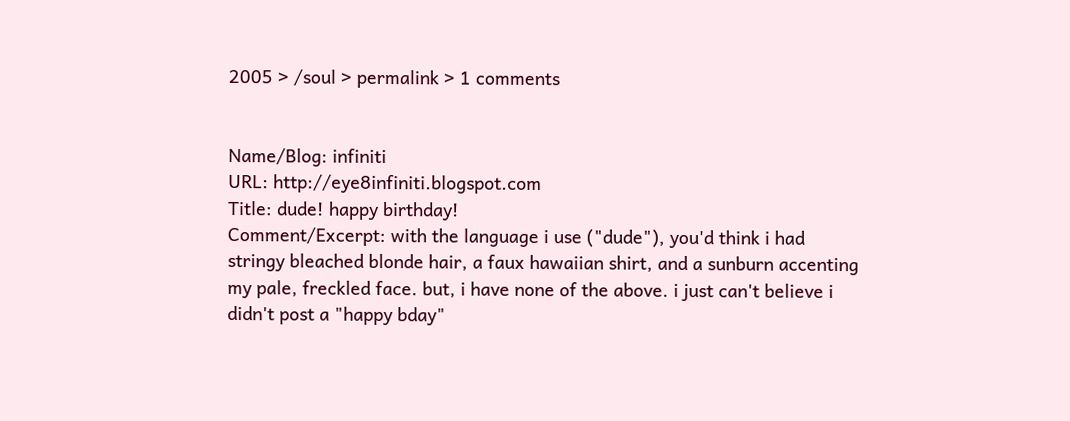2005 > /soul > permalink > 1 comments


Name/Blog: infiniti
URL: http://eye8infiniti.blogspot.com
Title: dude! happy birthday!
Comment/Excerpt: with the language i use ("dude"), you'd think i had stringy bleached blonde hair, a faux hawaiian shirt, and a sunburn accenting my pale, freckled face. but, i have none of the above. i just can't believe i didn't post a "happy bday"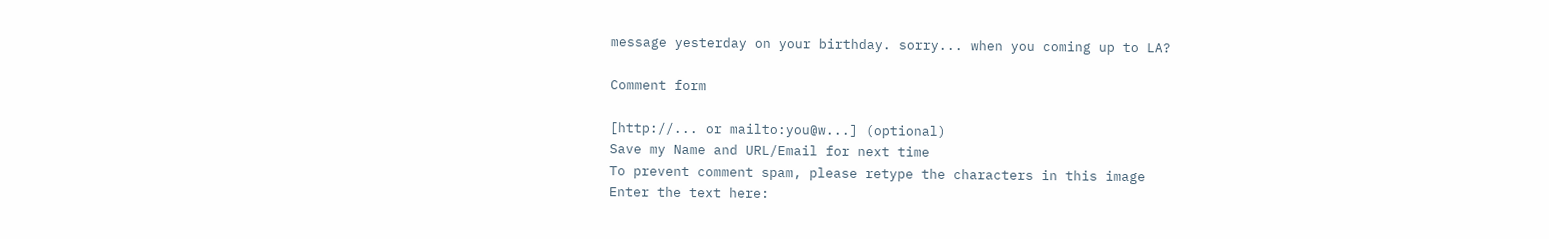message yesterday on your birthday. sorry... when you coming up to LA?

Comment form

[http://... or mailto:you@w...] (optional)
Save my Name and URL/Email for next time
To prevent comment spam, please retype the characters in this image
Enter the text here: